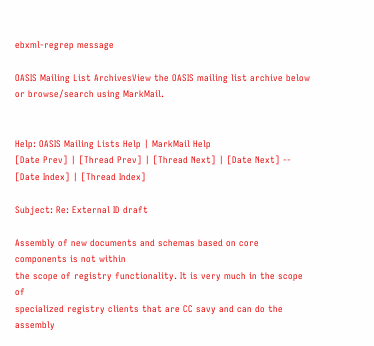ebxml-regrep message

OASIS Mailing List ArchivesView the OASIS mailing list archive below
or browse/search using MarkMail.


Help: OASIS Mailing Lists Help | MarkMail Help
[Date Prev] | [Thread Prev] | [Thread Next] | [Date Next] -- [Date Index] | [Thread Index]

Subject: Re: External ID draft

Assembly of new documents and schemas based on core components is not within
the scope of registry functionality. It is very much in the scope of
specialized registry clients that are CC savy and can do the assembly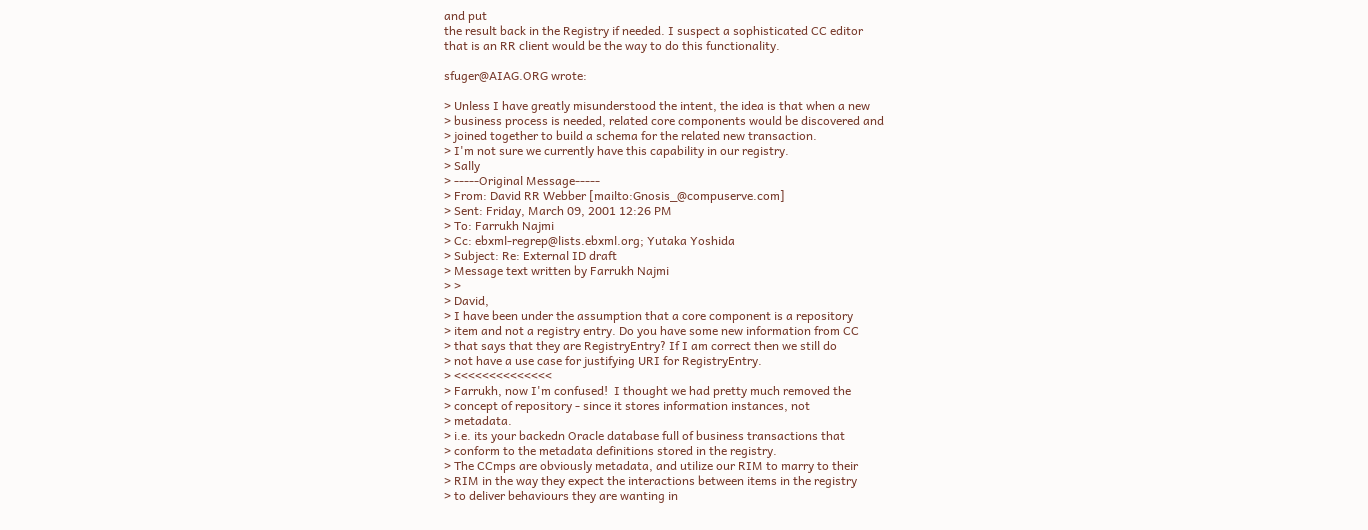and put
the result back in the Registry if needed. I suspect a sophisticated CC editor
that is an RR client would be the way to do this functionality.

sfuger@AIAG.ORG wrote:

> Unless I have greatly misunderstood the intent, the idea is that when a new
> business process is needed, related core components would be discovered and
> joined together to build a schema for the related new transaction.
> I'm not sure we currently have this capability in our registry.
> Sally
> -----Original Message-----
> From: David RR Webber [mailto:Gnosis_@compuserve.com]
> Sent: Friday, March 09, 2001 12:26 PM
> To: Farrukh Najmi
> Cc: ebxml-regrep@lists.ebxml.org; Yutaka Yoshida
> Subject: Re: External ID draft
> Message text written by Farrukh Najmi
> >
> David,
> I have been under the assumption that a core component is a repository
> item and not a registry entry. Do you have some new information from CC
> that says that they are RegistryEntry? If I am correct then we still do
> not have a use case for justifying URI for RegistryEntry.
> <<<<<<<<<<<<<<
> Farrukh, now I'm confused!  I thought we had pretty much removed the
> concept of repository - since it stores information instances, not
> metadata.
> i.e. its your backedn Oracle database full of business transactions that
> conform to the metadata definitions stored in the registry.
> The CCmps are obviously metadata, and utilize our RIM to marry to their
> RIM in the way they expect the interactions between items in the registry
> to deliver behaviours they are wanting in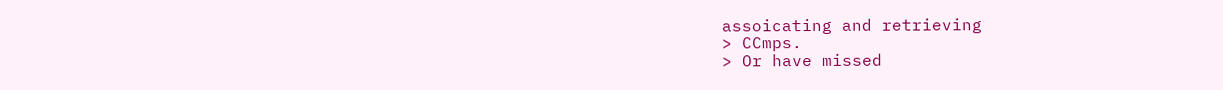assoicating and retrieving
> CCmps.
> Or have missed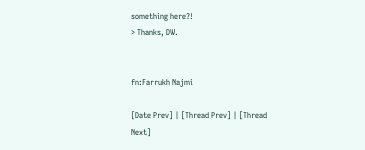something here?!
> Thanks, DW.


fn:Farrukh Najmi

[Date Prev] | [Thread Prev] | [Thread Next]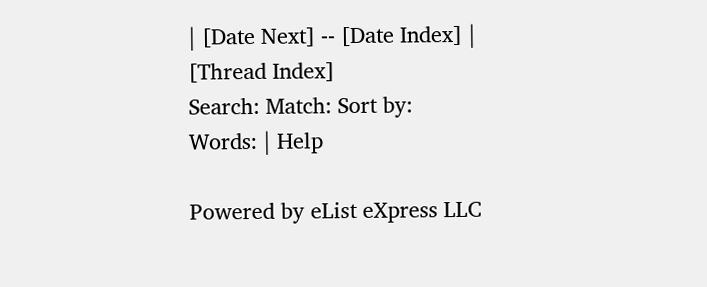| [Date Next] -- [Date Index] | [Thread Index]
Search: Match: Sort by:
Words: | Help

Powered by eList eXpress LLC